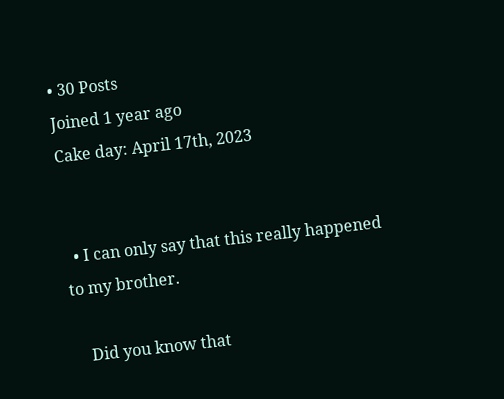• 30 Posts
Joined 1 year ago
Cake day: April 17th, 2023


  • I can only say that this really happened to my brother.

    Did you know that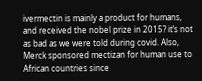ivermectin is mainly a product for humans, and received the nobel prize in 2015? it’s not as bad as we were told during covid. Also, Merck sponsored mectizan for human use to African countries since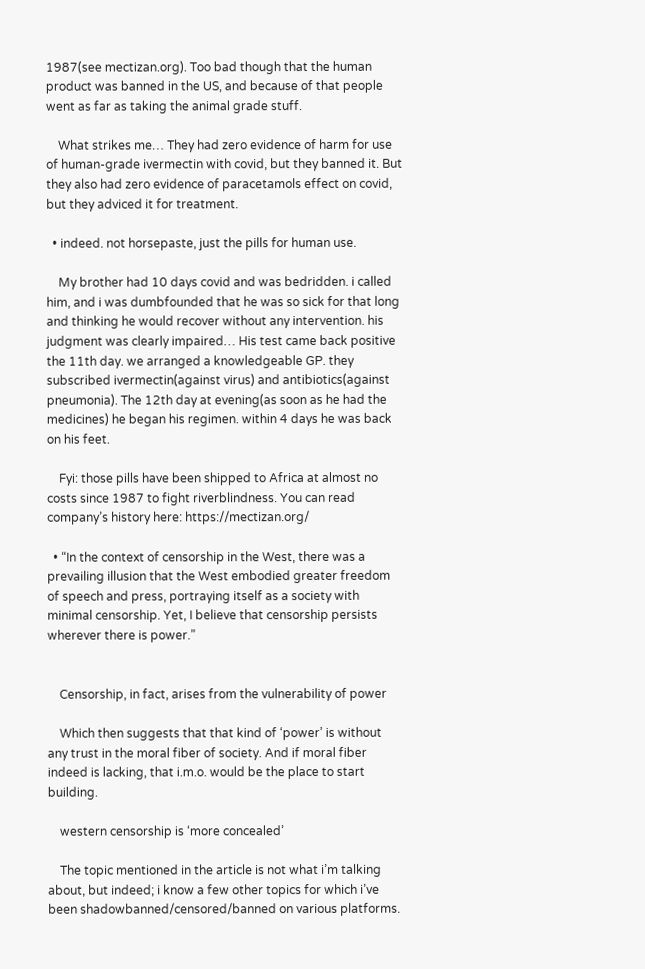1987(see mectizan.org). Too bad though that the human product was banned in the US, and because of that people went as far as taking the animal grade stuff.

    What strikes me… They had zero evidence of harm for use of human-grade ivermectin with covid, but they banned it. But they also had zero evidence of paracetamols effect on covid, but they adviced it for treatment.

  • indeed. not horsepaste, just the pills for human use.

    My brother had 10 days covid and was bedridden. i called him, and i was dumbfounded that he was so sick for that long and thinking he would recover without any intervention. his judgment was clearly impaired… His test came back positive the 11th day. we arranged a knowledgeable GP. they subscribed ivermectin(against virus) and antibiotics(against pneumonia). The 12th day at evening(as soon as he had the medicines) he began his regimen. within 4 days he was back on his feet.

    Fyi: those pills have been shipped to Africa at almost no costs since 1987 to fight riverblindness. You can read company’s history here: https://mectizan.org/

  • “In the context of censorship in the West, there was a prevailing illusion that the West embodied greater freedom of speech and press, portraying itself as a society with minimal censorship. Yet, I believe that censorship persists wherever there is power.”


    Censorship, in fact, arises from the vulnerability of power

    Which then suggests that that kind of ‘power’ is without any trust in the moral fiber of society. And if moral fiber indeed is lacking, that i.m.o. would be the place to start building.

    western censorship is ‘more concealed’

    The topic mentioned in the article is not what i’m talking about, but indeed; i know a few other topics for which i’ve been shadowbanned/censored/banned on various platforms.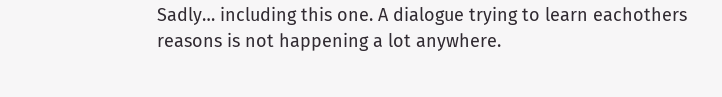Sadly… including this one. A dialogue trying to learn eachothers reasons is not happening a lot anywhere.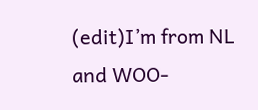(edit)I’m from NL and WOO-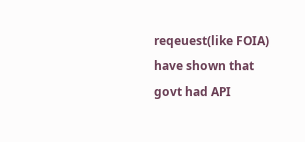reqeuest(like FOIA) have shown that govt had API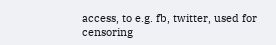access, to e.g. fb, twitter, used for censoring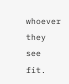whoever they see fit.